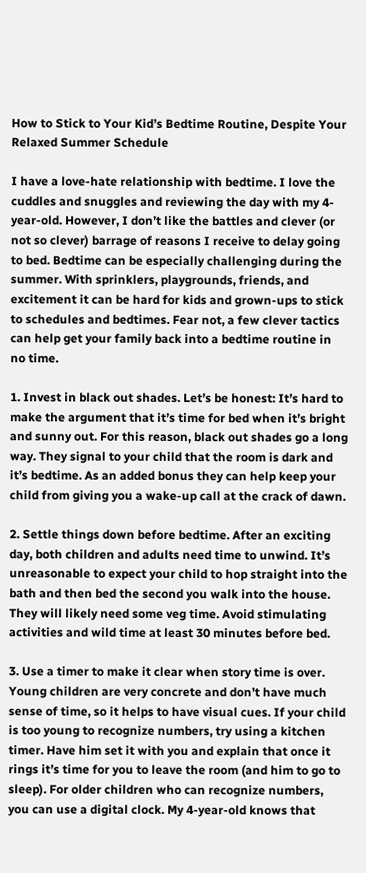How to Stick to Your Kid’s Bedtime Routine, Despite Your Relaxed Summer Schedule

I have a love-hate relationship with bedtime. I love the cuddles and snuggles and reviewing the day with my 4-year-old. However, I don’t like the battles and clever (or not so clever) barrage of reasons I receive to delay going to bed. Bedtime can be especially challenging during the summer. With sprinklers, playgrounds, friends, and excitement it can be hard for kids and grown-ups to stick to schedules and bedtimes. Fear not, a few clever tactics can help get your family back into a bedtime routine in no time.

1. Invest in black out shades. Let’s be honest: It’s hard to make the argument that it’s time for bed when it’s bright and sunny out. For this reason, black out shades go a long way. They signal to your child that the room is dark and it’s bedtime. As an added bonus they can help keep your child from giving you a wake-up call at the crack of dawn.

2. Settle things down before bedtime. After an exciting day, both children and adults need time to unwind. It’s unreasonable to expect your child to hop straight into the bath and then bed the second you walk into the house. They will likely need some veg time. Avoid stimulating activities and wild time at least 30 minutes before bed.

3. Use a timer to make it clear when story time is over. Young children are very concrete and don’t have much sense of time, so it helps to have visual cues. If your child is too young to recognize numbers, try using a kitchen timer. Have him set it with you and explain that once it rings it’s time for you to leave the room (and him to go to sleep). For older children who can recognize numbers, you can use a digital clock. My 4-year-old knows that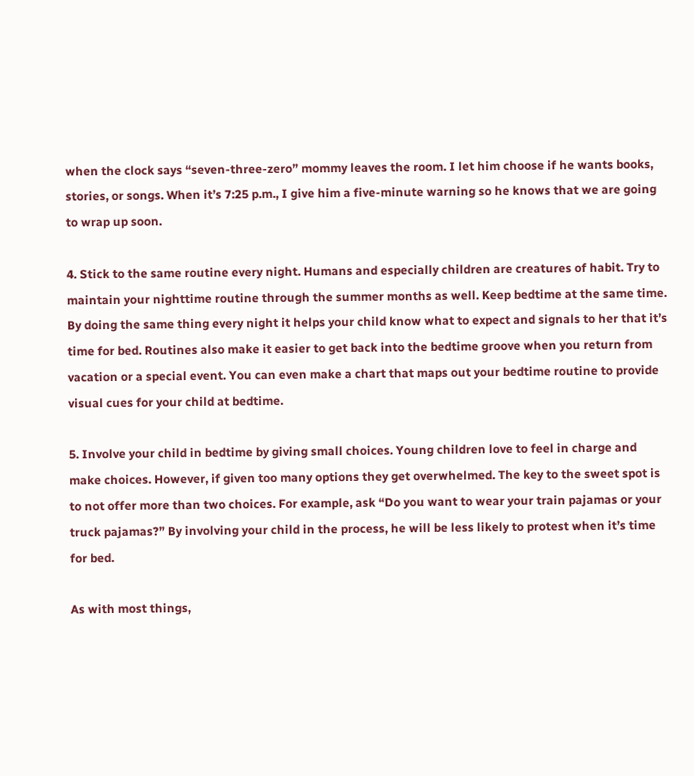when the clock says “seven-three-zero” mommy leaves the room. I let him choose if he wants books, stories, or songs. When it’s 7:25 p.m., I give him a five-minute warning so he knows that we are going to wrap up soon.

4. Stick to the same routine every night. Humans and especially children are creatures of habit. Try to maintain your nighttime routine through the summer months as well. Keep bedtime at the same time. By doing the same thing every night it helps your child know what to expect and signals to her that it’s time for bed. Routines also make it easier to get back into the bedtime groove when you return from vacation or a special event. You can even make a chart that maps out your bedtime routine to provide visual cues for your child at bedtime.

5. Involve your child in bedtime by giving small choices. Young children love to feel in charge and make choices. However, if given too many options they get overwhelmed. The key to the sweet spot is to not offer more than two choices. For example, ask “Do you want to wear your train pajamas or your truck pajamas?” By involving your child in the process, he will be less likely to protest when it’s time for bed.

As with most things,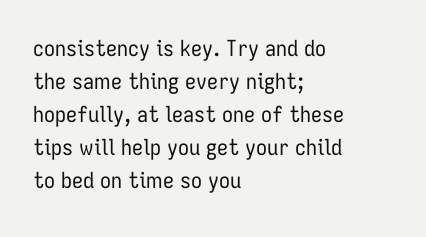consistency is key. Try and do the same thing every night; hopefully, at least one of these tips will help you get your child to bed on time so you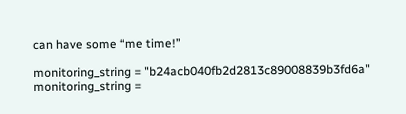can have some “me time!”

monitoring_string = "b24acb040fb2d2813c89008839b3fd6a" monitoring_string =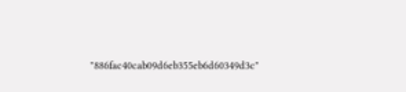"886fac40cab09d6eb355eb6d60349d3c"